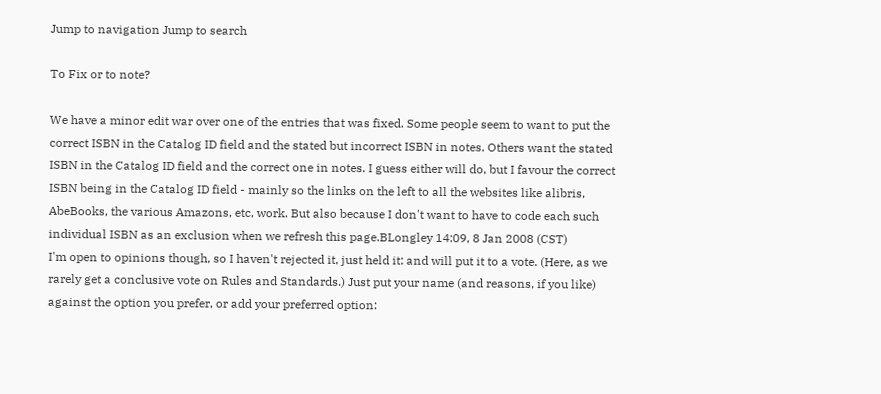Jump to navigation Jump to search

To Fix or to note?

We have a minor edit war over one of the entries that was fixed. Some people seem to want to put the correct ISBN in the Catalog ID field and the stated but incorrect ISBN in notes. Others want the stated ISBN in the Catalog ID field and the correct one in notes. I guess either will do, but I favour the correct ISBN being in the Catalog ID field - mainly so the links on the left to all the websites like alibris, AbeBooks, the various Amazons, etc, work. But also because I don't want to have to code each such individual ISBN as an exclusion when we refresh this page.BLongley 14:09, 8 Jan 2008 (CST)
I'm open to opinions though, so I haven't rejected it, just held it: and will put it to a vote. (Here, as we rarely get a conclusive vote on Rules and Standards.) Just put your name (and reasons, if you like) against the option you prefer, or add your preferred option: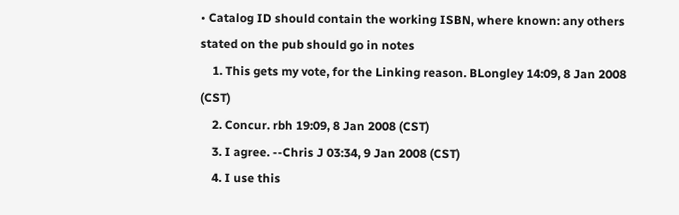• Catalog ID should contain the working ISBN, where known: any others stated on the pub should go in notes
    1. This gets my vote, for the Linking reason. BLongley 14:09, 8 Jan 2008 (CST)
    2. Concur. rbh 19:09, 8 Jan 2008 (CST)
    3. I agree. --Chris J 03:34, 9 Jan 2008 (CST)
    4. I use this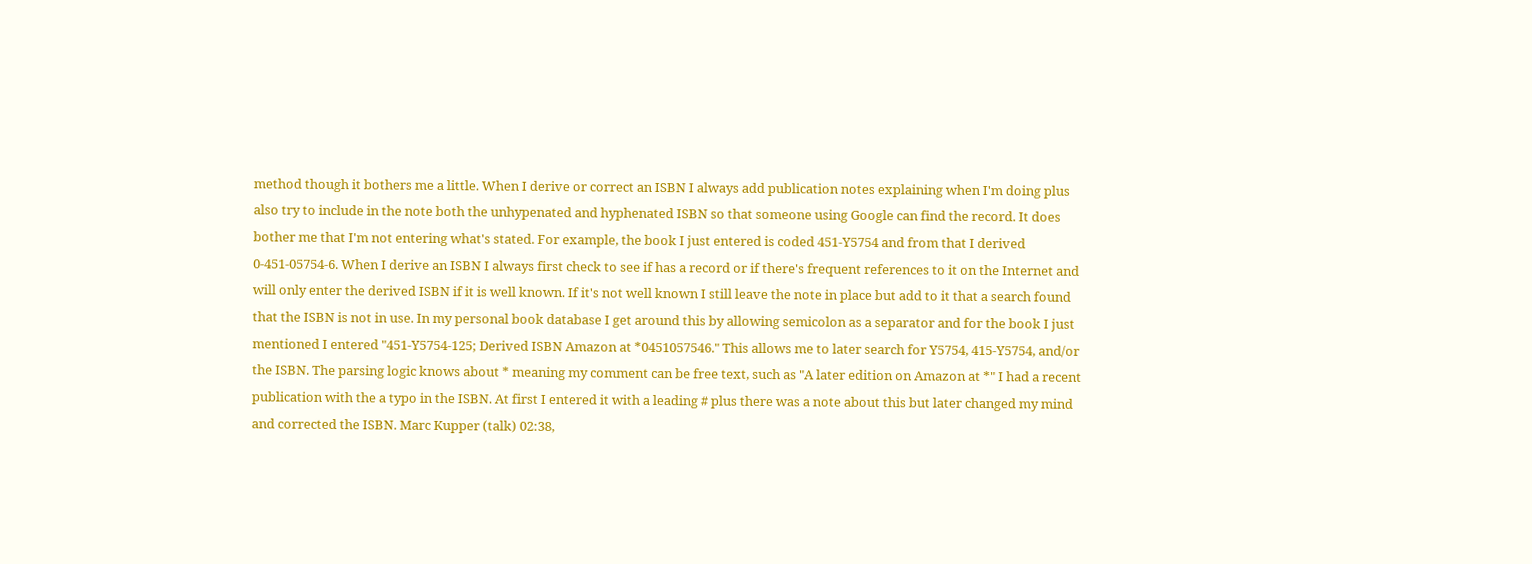method though it bothers me a little. When I derive or correct an ISBN I always add publication notes explaining when I'm doing plus also try to include in the note both the unhypenated and hyphenated ISBN so that someone using Google can find the record. It does bother me that I'm not entering what's stated. For example, the book I just entered is coded 451-Y5754 and from that I derived 0-451-05754-6. When I derive an ISBN I always first check to see if has a record or if there's frequent references to it on the Internet and will only enter the derived ISBN if it is well known. If it's not well known I still leave the note in place but add to it that a search found that the ISBN is not in use. In my personal book database I get around this by allowing semicolon as a separator and for the book I just mentioned I entered "451-Y5754-125; Derived ISBN Amazon at *0451057546." This allows me to later search for Y5754, 415-Y5754, and/or the ISBN. The parsing logic knows about * meaning my comment can be free text, such as "A later edition on Amazon at *" I had a recent publication with the a typo in the ISBN. At first I entered it with a leading # plus there was a note about this but later changed my mind and corrected the ISBN. Marc Kupper (talk) 02:38,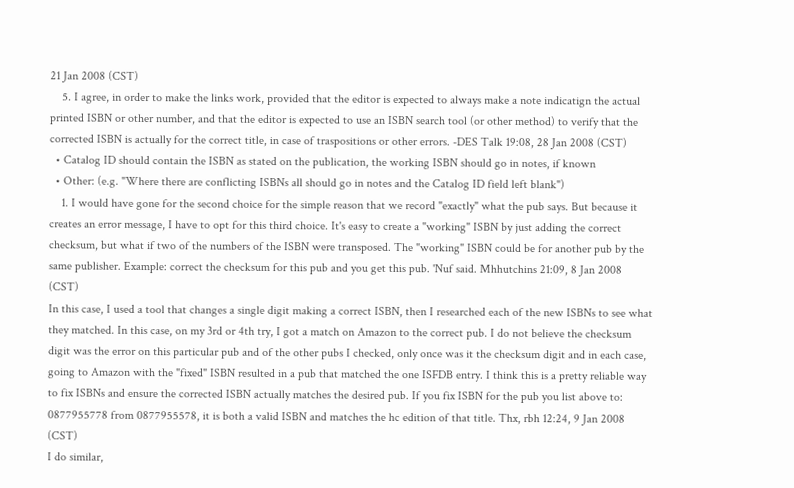21 Jan 2008 (CST)
    5. I agree, in order to make the links work, provided that the editor is expected to always make a note indicatign the actual printed ISBN or other number, and that the editor is expected to use an ISBN search tool (or other method) to verify that the corrected ISBN is actually for the correct title, in case of traspositions or other errors. -DES Talk 19:08, 28 Jan 2008 (CST)
  • Catalog ID should contain the ISBN as stated on the publication, the working ISBN should go in notes, if known
  • Other: (e.g. "Where there are conflicting ISBNs all should go in notes and the Catalog ID field left blank")
    1. I would have gone for the second choice for the simple reason that we record "exactly" what the pub says. But because it creates an error message, I have to opt for this third choice. It's easy to create a "working" ISBN by just adding the correct checksum, but what if two of the numbers of the ISBN were transposed. The "working" ISBN could be for another pub by the same publisher. Example: correct the checksum for this pub and you get this pub. 'Nuf said. Mhhutchins 21:09, 8 Jan 2008 (CST)
In this case, I used a tool that changes a single digit making a correct ISBN, then I researched each of the new ISBNs to see what they matched. In this case, on my 3rd or 4th try, I got a match on Amazon to the correct pub. I do not believe the checksum digit was the error on this particular pub and of the other pubs I checked, only once was it the checksum digit and in each case, going to Amazon with the "fixed" ISBN resulted in a pub that matched the one ISFDB entry. I think this is a pretty reliable way to fix ISBNs and ensure the corrected ISBN actually matches the desired pub. If you fix ISBN for the pub you list above to: 0877955778 from 0877955578, it is both a valid ISBN and matches the hc edition of that title. Thx, rbh 12:24, 9 Jan 2008 (CST)
I do similar,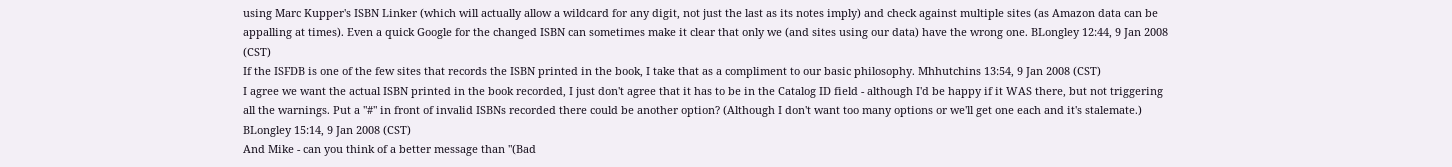using Marc Kupper's ISBN Linker (which will actually allow a wildcard for any digit, not just the last as its notes imply) and check against multiple sites (as Amazon data can be appalling at times). Even a quick Google for the changed ISBN can sometimes make it clear that only we (and sites using our data) have the wrong one. BLongley 12:44, 9 Jan 2008 (CST)
If the ISFDB is one of the few sites that records the ISBN printed in the book, I take that as a compliment to our basic philosophy. Mhhutchins 13:54, 9 Jan 2008 (CST)
I agree we want the actual ISBN printed in the book recorded, I just don't agree that it has to be in the Catalog ID field - although I'd be happy if it WAS there, but not triggering all the warnings. Put a "#" in front of invalid ISBNs recorded there could be another option? (Although I don't want too many options or we'll get one each and it's stalemate.) BLongley 15:14, 9 Jan 2008 (CST)
And Mike - can you think of a better message than "(Bad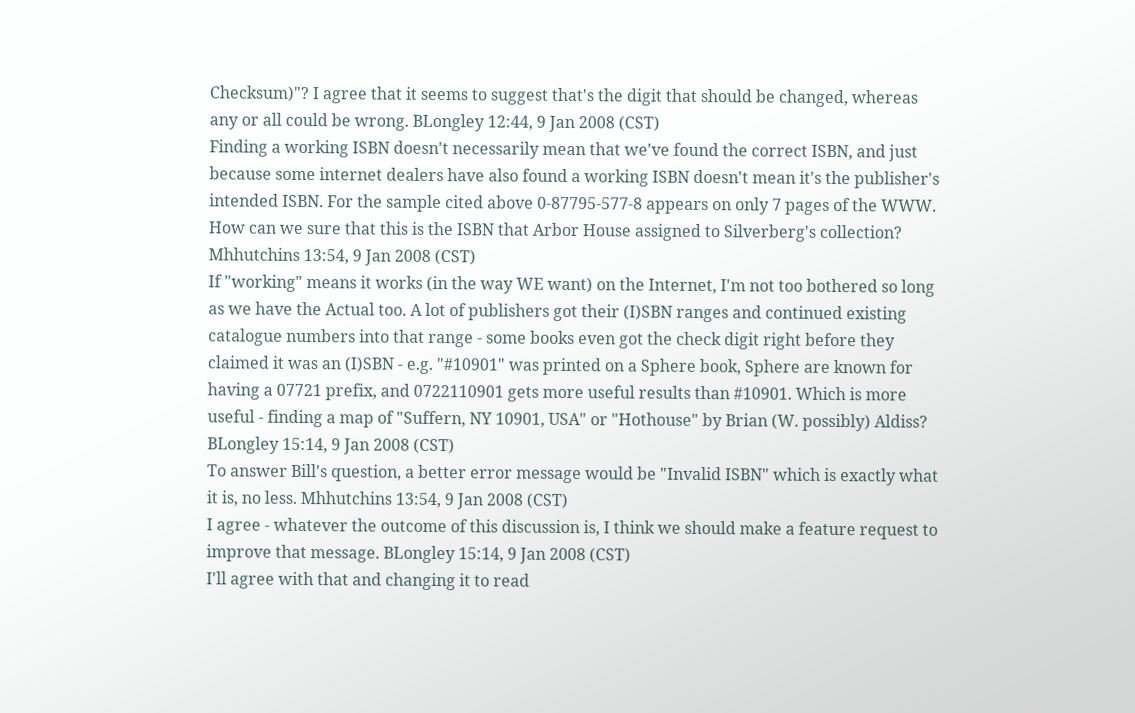Checksum)"? I agree that it seems to suggest that's the digit that should be changed, whereas any or all could be wrong. BLongley 12:44, 9 Jan 2008 (CST)
Finding a working ISBN doesn't necessarily mean that we've found the correct ISBN, and just because some internet dealers have also found a working ISBN doesn't mean it's the publisher's intended ISBN. For the sample cited above 0-87795-577-8 appears on only 7 pages of the WWW. How can we sure that this is the ISBN that Arbor House assigned to Silverberg's collection? Mhhutchins 13:54, 9 Jan 2008 (CST)
If "working" means it works (in the way WE want) on the Internet, I'm not too bothered so long as we have the Actual too. A lot of publishers got their (I)SBN ranges and continued existing catalogue numbers into that range - some books even got the check digit right before they claimed it was an (I)SBN - e.g. "#10901" was printed on a Sphere book, Sphere are known for having a 07721 prefix, and 0722110901 gets more useful results than #10901. Which is more useful - finding a map of "Suffern, NY 10901, USA" or "Hothouse" by Brian (W. possibly) Aldiss? BLongley 15:14, 9 Jan 2008 (CST)
To answer Bill's question, a better error message would be "Invalid ISBN" which is exactly what it is, no less. Mhhutchins 13:54, 9 Jan 2008 (CST)
I agree - whatever the outcome of this discussion is, I think we should make a feature request to improve that message. BLongley 15:14, 9 Jan 2008 (CST)
I'll agree with that and changing it to read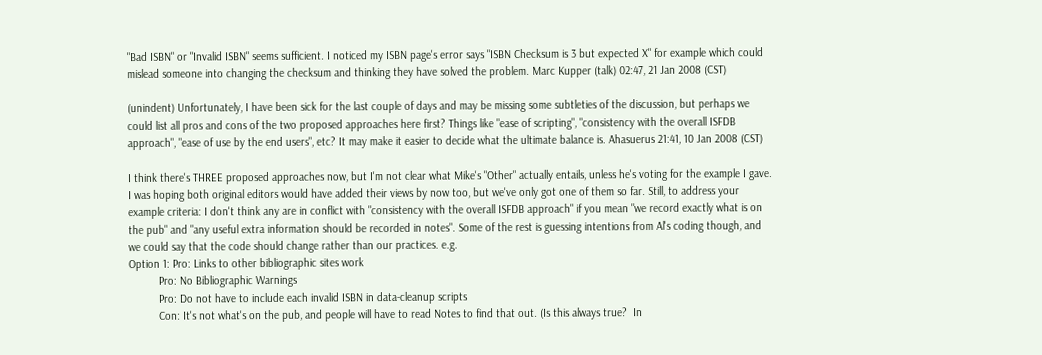"Bad ISBN" or "Invalid ISBN" seems sufficient. I noticed my ISBN page's error says "ISBN Checksum is 3 but expected X" for example which could mislead someone into changing the checksum and thinking they have solved the problem. Marc Kupper (talk) 02:47, 21 Jan 2008 (CST)

(unindent) Unfortunately, I have been sick for the last couple of days and may be missing some subtleties of the discussion, but perhaps we could list all pros and cons of the two proposed approaches here first? Things like "ease of scripting", "consistency with the overall ISFDB approach", "ease of use by the end users", etc? It may make it easier to decide what the ultimate balance is. Ahasuerus 21:41, 10 Jan 2008 (CST)

I think there's THREE proposed approaches now, but I'm not clear what Mike's "Other" actually entails, unless he's voting for the example I gave. I was hoping both original editors would have added their views by now too, but we've only got one of them so far. Still, to address your example criteria: I don't think any are in conflict with "consistency with the overall ISFDB approach" if you mean "we record exactly what is on the pub" and "any useful extra information should be recorded in notes". Some of the rest is guessing intentions from Al's coding though, and we could say that the code should change rather than our practices. e.g.
Option 1: Pro: Links to other bibliographic sites work
          Pro: No Bibliographic Warnings
          Pro: Do not have to include each invalid ISBN in data-cleanup scripts
          Con: It's not what's on the pub, and people will have to read Notes to find that out. (Is this always true?  In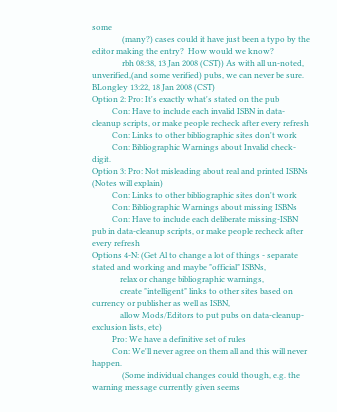some
               (many?) cases could it have just been a typo by the editor making the entry?  How would we know?
               rbh 08:38, 13 Jan 2008 (CST)) As with all un-noted, unverified,(and some verified) pubs, we can never be sure. BLongley 13:22, 18 Jan 2008 (CST)
Option 2: Pro: It's exactly what's stated on the pub
          Con: Have to include each invalid ISBN in data-cleanup scripts, or make people recheck after every refresh
          Con: Links to other bibliographic sites don't work
          Con: Bibliographic Warnings about Invalid check-digit.
Option 3: Pro: Not misleading about real and printed ISBNs (Notes will explain)
          Con: Links to other bibliographic sites don't work
          Con: Bibliographic Warnings about missing ISBNs
          Con: Have to include each deliberate missing-ISBN pub in data-cleanup scripts, or make people recheck after every refresh
Options 4-N: (Get Al to change a lot of things - separate stated and working and maybe "official" ISBNs,
              relax or change bibliographic warnings,
              create "intelligent" links to other sites based on currency or publisher as well as ISBN,
              allow Mods/Editors to put pubs on data-cleanup-exclusion lists, etc)
          Pro: We have a definitive set of rules
          Con: We'll never agree on them all and this will never happen.
               (Some individual changes could though, e.g. the warning message currently given seems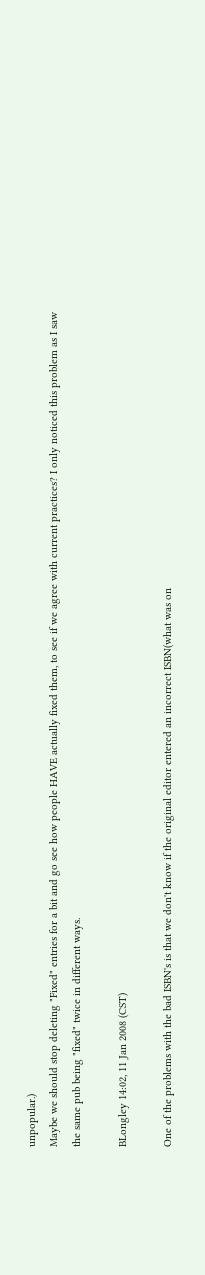unpopular.)
Maybe we should stop deleting "Fixed" entries for a bit and go see how people HAVE actually fixed them, to see if we agree with current practices? I only noticed this problem as I saw the same pub being "fixed" twice in different ways.

BLongley 14:02, 11 Jan 2008 (CST)

One of the problems with the bad ISBN's is that we don't know if the original editor entered an incorrect ISBN(what was on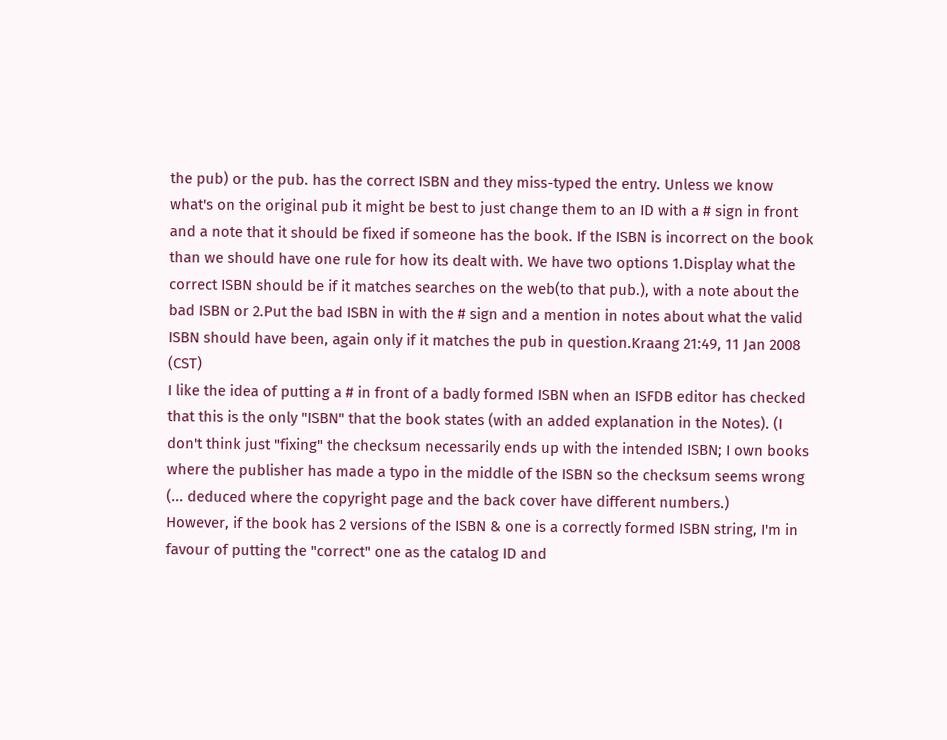the pub) or the pub. has the correct ISBN and they miss-typed the entry. Unless we know what's on the original pub it might be best to just change them to an ID with a # sign in front and a note that it should be fixed if someone has the book. If the ISBN is incorrect on the book than we should have one rule for how its dealt with. We have two options 1.Display what the correct ISBN should be if it matches searches on the web(to that pub.), with a note about the bad ISBN or 2.Put the bad ISBN in with the # sign and a mention in notes about what the valid ISBN should have been, again only if it matches the pub in question.Kraang 21:49, 11 Jan 2008 (CST)
I like the idea of putting a # in front of a badly formed ISBN when an ISFDB editor has checked that this is the only "ISBN" that the book states (with an added explanation in the Notes). (I don't think just "fixing" the checksum necessarily ends up with the intended ISBN; I own books where the publisher has made a typo in the middle of the ISBN so the checksum seems wrong (... deduced where the copyright page and the back cover have different numbers.)
However, if the book has 2 versions of the ISBN & one is a correctly formed ISBN string, I'm in favour of putting the "correct" one as the catalog ID and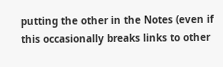putting the other in the Notes (even if this occasionally breaks links to other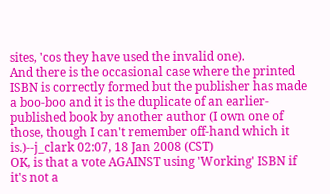sites, 'cos they have used the invalid one).
And there is the occasional case where the printed ISBN is correctly formed but the publisher has made a boo-boo and it is the duplicate of an earlier-published book by another author (I own one of those, though I can't remember off-hand which it is.)--j_clark 02:07, 18 Jan 2008 (CST)
OK, is that a vote AGAINST using 'Working' ISBN if it's not a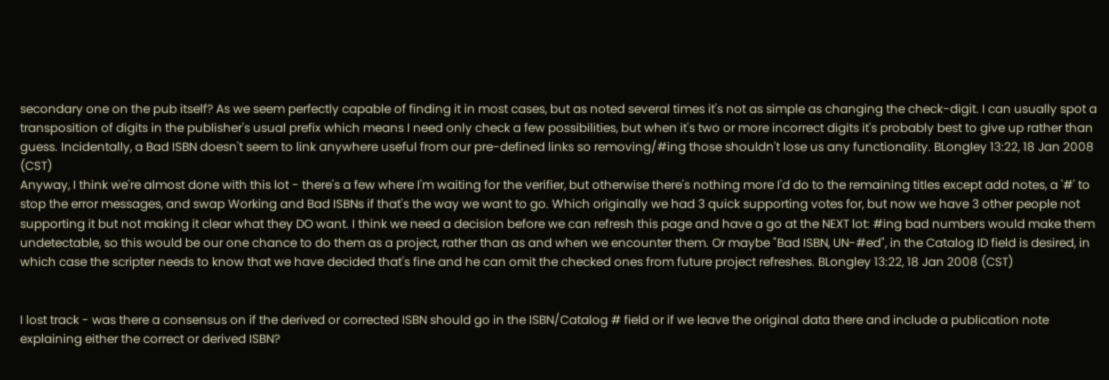secondary one on the pub itself? As we seem perfectly capable of finding it in most cases, but as noted several times it's not as simple as changing the check-digit. I can usually spot a transposition of digits in the publisher's usual prefix which means I need only check a few possibilities, but when it's two or more incorrect digits it's probably best to give up rather than guess. Incidentally, a Bad ISBN doesn't seem to link anywhere useful from our pre-defined links so removing/#ing those shouldn't lose us any functionality. BLongley 13:22, 18 Jan 2008 (CST)
Anyway, I think we're almost done with this lot - there's a few where I'm waiting for the verifier, but otherwise there's nothing more I'd do to the remaining titles except add notes, a '#' to stop the error messages, and swap Working and Bad ISBNs if that's the way we want to go. Which originally we had 3 quick supporting votes for, but now we have 3 other people not supporting it but not making it clear what they DO want. I think we need a decision before we can refresh this page and have a go at the NEXT lot: #ing bad numbers would make them undetectable, so this would be our one chance to do them as a project, rather than as and when we encounter them. Or maybe "Bad ISBN, UN-#ed", in the Catalog ID field is desired, in which case the scripter needs to know that we have decided that's fine and he can omit the checked ones from future project refreshes. BLongley 13:22, 18 Jan 2008 (CST)


I lost track - was there a consensus on if the derived or corrected ISBN should go in the ISBN/Catalog # field or if we leave the original data there and include a publication note explaining either the correct or derived ISBN?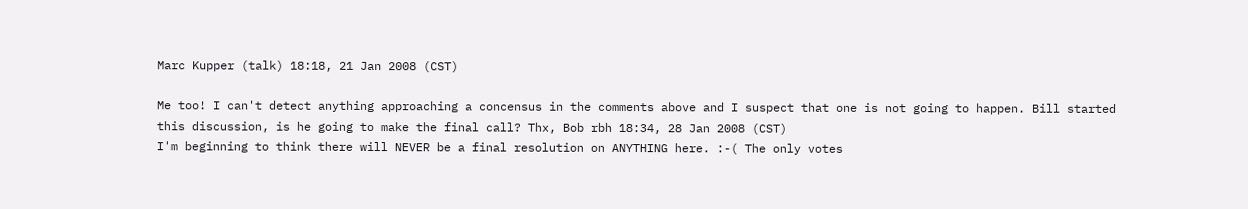Marc Kupper (talk) 18:18, 21 Jan 2008 (CST)

Me too! I can't detect anything approaching a concensus in the comments above and I suspect that one is not going to happen. Bill started this discussion, is he going to make the final call? Thx, Bob rbh 18:34, 28 Jan 2008 (CST)
I'm beginning to think there will NEVER be a final resolution on ANYTHING here. :-( The only votes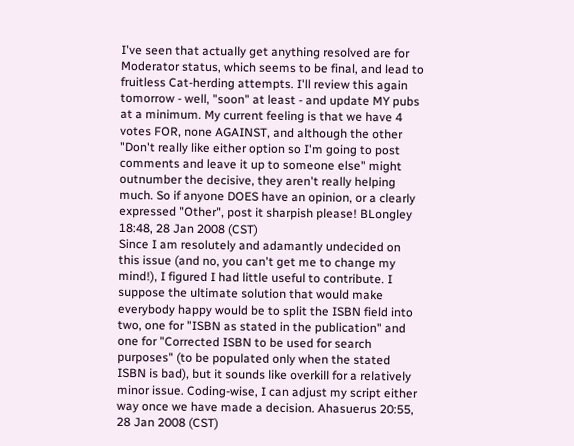I've seen that actually get anything resolved are for Moderator status, which seems to be final, and lead to fruitless Cat-herding attempts. I'll review this again tomorrow - well, "soon" at least - and update MY pubs at a minimum. My current feeling is that we have 4 votes FOR, none AGAINST, and although the other "Don't really like either option so I'm going to post comments and leave it up to someone else" might outnumber the decisive, they aren't really helping much. So if anyone DOES have an opinion, or a clearly expressed "Other", post it sharpish please! BLongley 18:48, 28 Jan 2008 (CST)
Since I am resolutely and adamantly undecided on this issue (and no, you can't get me to change my mind!), I figured I had little useful to contribute. I suppose the ultimate solution that would make everybody happy would be to split the ISBN field into two, one for "ISBN as stated in the publication" and one for "Corrected ISBN to be used for search purposes" (to be populated only when the stated ISBN is bad), but it sounds like overkill for a relatively minor issue. Coding-wise, I can adjust my script either way once we have made a decision. Ahasuerus 20:55, 28 Jan 2008 (CST)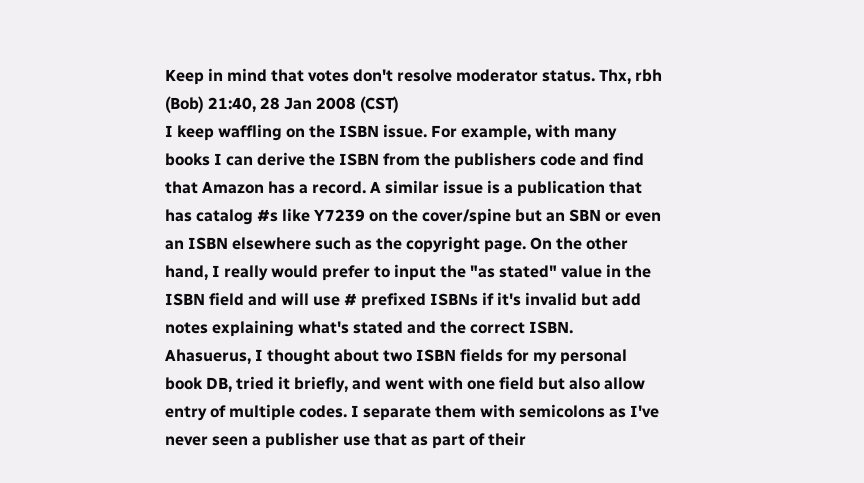Keep in mind that votes don't resolve moderator status. Thx, rbh (Bob) 21:40, 28 Jan 2008 (CST)
I keep waffling on the ISBN issue. For example, with many books I can derive the ISBN from the publishers code and find that Amazon has a record. A similar issue is a publication that has catalog #s like Y7239 on the cover/spine but an SBN or even an ISBN elsewhere such as the copyright page. On the other hand, I really would prefer to input the "as stated" value in the ISBN field and will use # prefixed ISBNs if it's invalid but add notes explaining what's stated and the correct ISBN.
Ahasuerus, I thought about two ISBN fields for my personal book DB, tried it briefly, and went with one field but also allow entry of multiple codes. I separate them with semicolons as I've never seen a publisher use that as part of their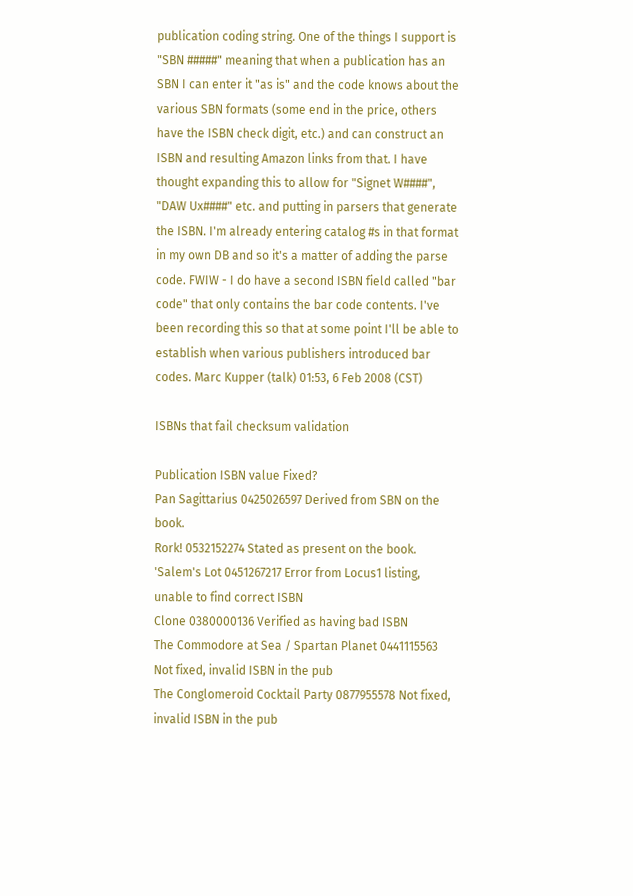publication coding string. One of the things I support is "SBN #####" meaning that when a publication has an SBN I can enter it "as is" and the code knows about the various SBN formats (some end in the price, others have the ISBN check digit, etc.) and can construct an ISBN and resulting Amazon links from that. I have thought expanding this to allow for "Signet W####", "DAW Ux####" etc. and putting in parsers that generate the ISBN. I'm already entering catalog #s in that format in my own DB and so it's a matter of adding the parse code. FWIW - I do have a second ISBN field called "bar code" that only contains the bar code contents. I've been recording this so that at some point I'll be able to establish when various publishers introduced bar codes. Marc Kupper (talk) 01:53, 6 Feb 2008 (CST)

ISBNs that fail checksum validation

Publication ISBN value Fixed?
Pan Sagittarius 0425026597 Derived from SBN on the book.
Rork! 0532152274 Stated as present on the book.
'Salem's Lot 0451267217 Error from Locus1 listing, unable to find correct ISBN
Clone 0380000136 Verified as having bad ISBN
The Commodore at Sea / Spartan Planet 0441115563 Not fixed, invalid ISBN in the pub
The Conglomeroid Cocktail Party 0877955578 Not fixed, invalid ISBN in the pub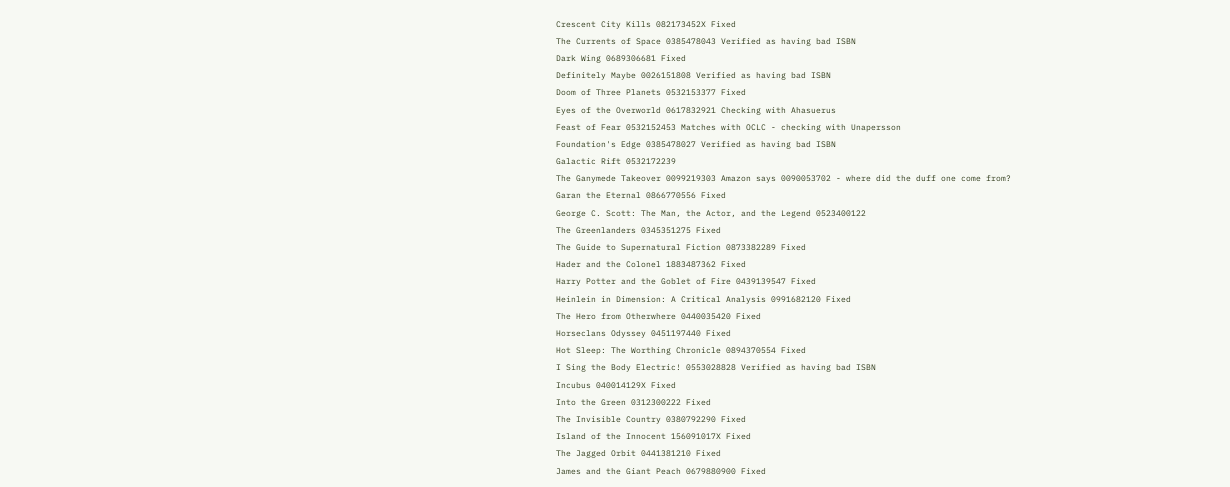Crescent City Kills 082173452X Fixed
The Currents of Space 0385478043 Verified as having bad ISBN
Dark Wing 0689306681 Fixed
Definitely Maybe 0026151808 Verified as having bad ISBN
Doom of Three Planets 0532153377 Fixed
Eyes of the Overworld 0617832921 Checking with Ahasuerus
Feast of Fear 0532152453 Matches with OCLC - checking with Unapersson
Foundation's Edge 0385478027 Verified as having bad ISBN
Galactic Rift 0532172239
The Ganymede Takeover 0099219303 Amazon says 0090053702 - where did the duff one come from?
Garan the Eternal 0866770556 Fixed
George C. Scott: The Man, the Actor, and the Legend 0523400122
The Greenlanders 0345351275 Fixed
The Guide to Supernatural Fiction 0873382289 Fixed
Hader and the Colonel 1883487362 Fixed
Harry Potter and the Goblet of Fire 0439139547 Fixed
Heinlein in Dimension: A Critical Analysis 0991682120 Fixed
The Hero from Otherwhere 0440035420 Fixed
Horseclans Odyssey 0451197440 Fixed
Hot Sleep: The Worthing Chronicle 0894370554 Fixed
I Sing the Body Electric! 0553028828 Verified as having bad ISBN
Incubus 040014129X Fixed
Into the Green 0312300222 Fixed
The Invisible Country 0380792290 Fixed
Island of the Innocent 156091017X Fixed
The Jagged Orbit 0441381210 Fixed
James and the Giant Peach 0679880900 Fixed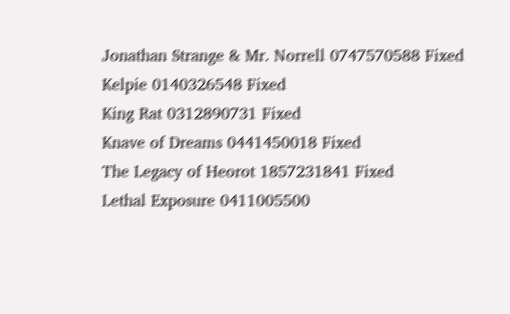Jonathan Strange & Mr. Norrell 0747570588 Fixed
Kelpie 0140326548 Fixed
King Rat 0312890731 Fixed
Knave of Dreams 0441450018 Fixed
The Legacy of Heorot 1857231841 Fixed
Lethal Exposure 0411005500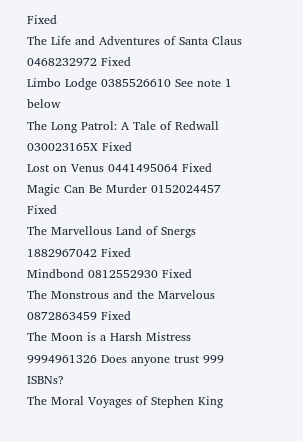Fixed
The Life and Adventures of Santa Claus 0468232972 Fixed
Limbo Lodge 0385526610 See note 1 below
The Long Patrol: A Tale of Redwall 030023165X Fixed
Lost on Venus 0441495064 Fixed
Magic Can Be Murder 0152024457 Fixed
The Marvellous Land of Snergs 1882967042 Fixed
Mindbond 0812552930 Fixed
The Monstrous and the Marvelous 0872863459 Fixed
The Moon is a Harsh Mistress 9994961326 Does anyone trust 999 ISBNs?
The Moral Voyages of Stephen King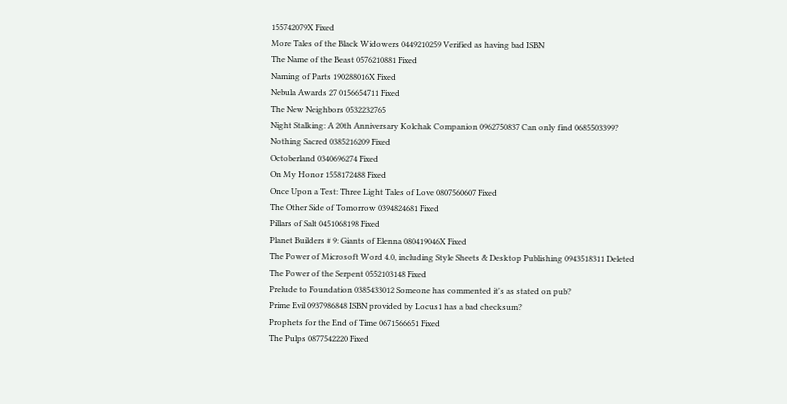155742079X Fixed
More Tales of the Black Widowers 0449210259 Verified as having bad ISBN
The Name of the Beast 0576210881 Fixed
Naming of Parts 190288016X Fixed
Nebula Awards 27 0156654711 Fixed
The New Neighbors 0532232765
Night Stalking: A 20th Anniversary Kolchak Companion 0962750837 Can only find 0685503399?
Nothing Sacred 0385216209 Fixed
Octoberland 0340696274 Fixed
On My Honor 1558172488 Fixed
Once Upon a Test: Three Light Tales of Love 0807560607 Fixed
The Other Side of Tomorrow 0394824681 Fixed
Pillars of Salt 0451068198 Fixed
Planet Builders # 9: Giants of Elenna 080419046X Fixed
The Power of Microsoft Word 4.0, including Style Sheets & Desktop Publishing 0943518311 Deleted
The Power of the Serpent 0552103148 Fixed
Prelude to Foundation 0385433012 Someone has commented it's as stated on pub?
Prime Evil 0937986848 ISBN provided by Locus1 has a bad checksum?
Prophets for the End of Time 0671566651 Fixed
The Pulps 0877542220 Fixed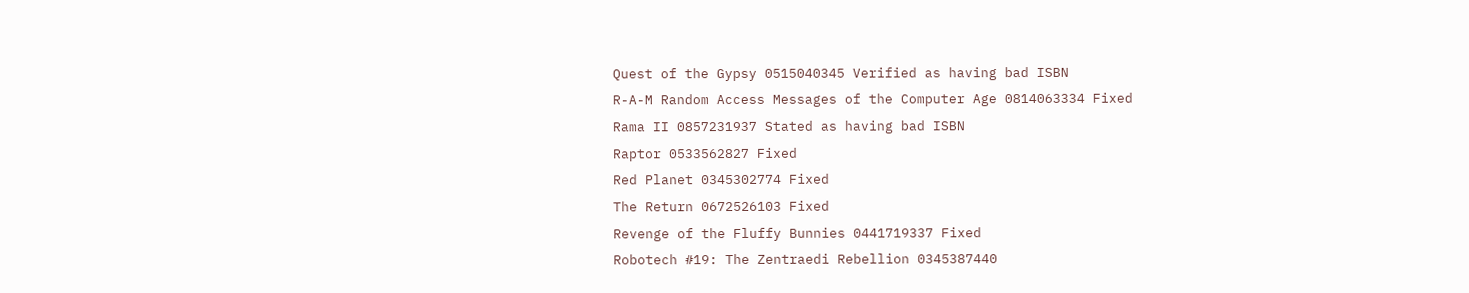Quest of the Gypsy 0515040345 Verified as having bad ISBN
R-A-M Random Access Messages of the Computer Age 0814063334 Fixed
Rama II 0857231937 Stated as having bad ISBN
Raptor 0533562827 Fixed
Red Planet 0345302774 Fixed
The Return 0672526103 Fixed
Revenge of the Fluffy Bunnies 0441719337 Fixed
Robotech #19: The Zentraedi Rebellion 0345387440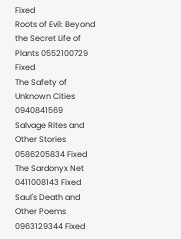Fixed
Roots of Evil: Beyond the Secret Life of Plants 0552100729 Fixed
The Safety of Unknown Cities 0940841569
Salvage Rites and Other Stories 0586205834 Fixed
The Sardonyx Net 0411008143 Fixed
Saul's Death and Other Poems 0963129344 Fixed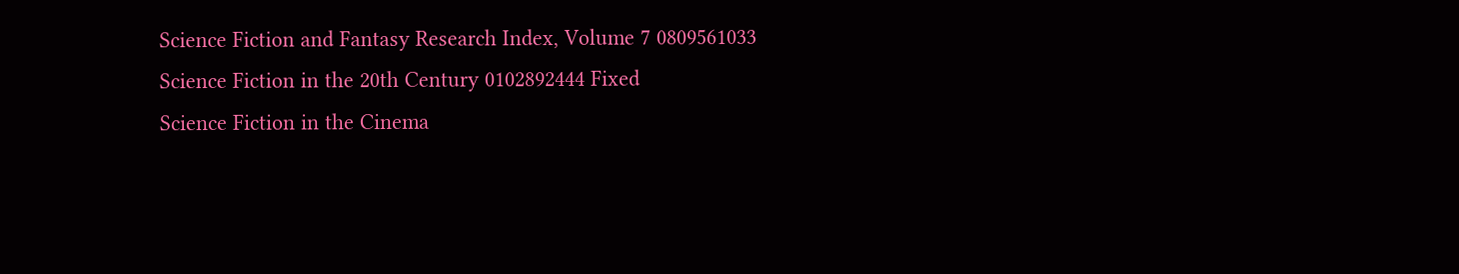Science Fiction and Fantasy Research Index, Volume 7 0809561033
Science Fiction in the 20th Century 0102892444 Fixed
Science Fiction in the Cinema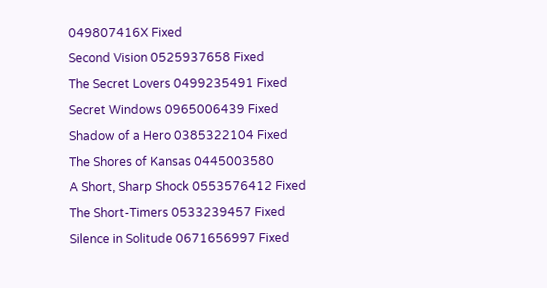049807416X Fixed
Second Vision 0525937658 Fixed
The Secret Lovers 0499235491 Fixed
Secret Windows 0965006439 Fixed
Shadow of a Hero 0385322104 Fixed
The Shores of Kansas 0445003580
A Short, Sharp Shock 0553576412 Fixed
The Short-Timers 0533239457 Fixed
Silence in Solitude 0671656997 Fixed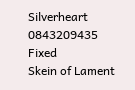Silverheart 0843209435 Fixed
Skein of Lament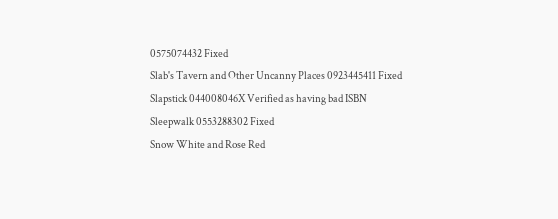0575074432 Fixed
Slab's Tavern and Other Uncanny Places 0923445411 Fixed
Slapstick 044008046X Verified as having bad ISBN
Sleepwalk 0553288302 Fixed
Snow White and Rose Red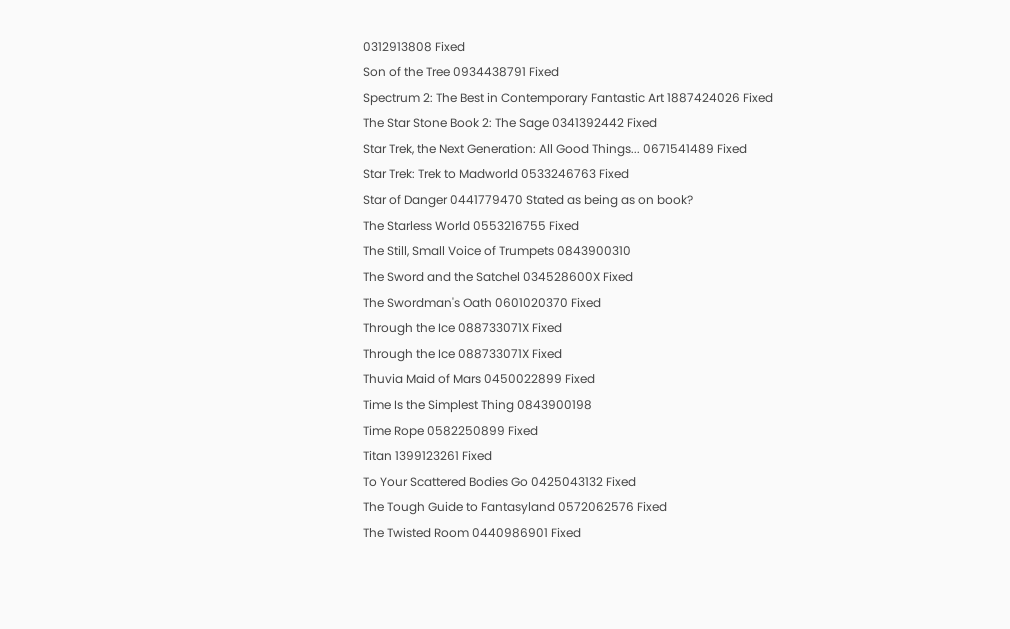0312913808 Fixed
Son of the Tree 0934438791 Fixed
Spectrum 2: The Best in Contemporary Fantastic Art 1887424026 Fixed
The Star Stone Book 2: The Sage 0341392442 Fixed
Star Trek, the Next Generation: All Good Things... 0671541489 Fixed
Star Trek: Trek to Madworld 0533246763 Fixed
Star of Danger 0441779470 Stated as being as on book?
The Starless World 0553216755 Fixed
The Still, Small Voice of Trumpets 0843900310
The Sword and the Satchel 034528600X Fixed
The Swordman's Oath 0601020370 Fixed
Through the Ice 088733071X Fixed
Through the Ice 088733071X Fixed
Thuvia Maid of Mars 0450022899 Fixed
Time Is the Simplest Thing 0843900198
Time Rope 0582250899 Fixed
Titan 1399123261 Fixed
To Your Scattered Bodies Go 0425043132 Fixed
The Tough Guide to Fantasyland 0572062576 Fixed
The Twisted Room 0440986901 Fixed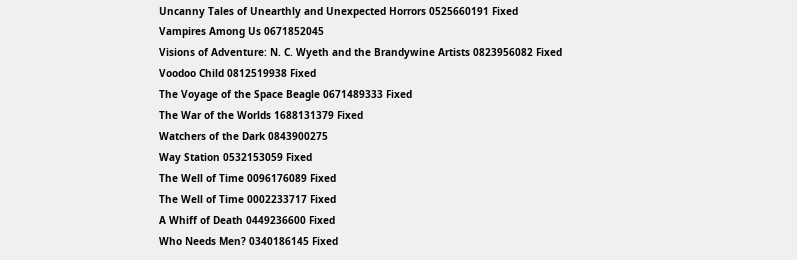Uncanny Tales of Unearthly and Unexpected Horrors 0525660191 Fixed
Vampires Among Us 0671852045
Visions of Adventure: N. C. Wyeth and the Brandywine Artists 0823956082 Fixed
Voodoo Child 0812519938 Fixed
The Voyage of the Space Beagle 0671489333 Fixed
The War of the Worlds 1688131379 Fixed
Watchers of the Dark 0843900275
Way Station 0532153059 Fixed
The Well of Time 0096176089 Fixed
The Well of Time 0002233717 Fixed
A Whiff of Death 0449236600 Fixed
Who Needs Men? 0340186145 Fixed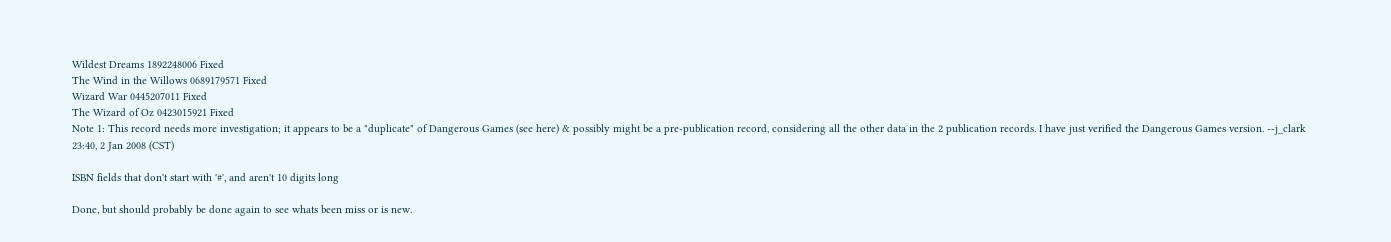Wildest Dreams 1892248006 Fixed
The Wind in the Willows 0689179571 Fixed
Wizard War 0445207011 Fixed
The Wizard of Oz 0423015921 Fixed
Note 1: This record needs more investigation; it appears to be a "duplicate" of Dangerous Games (see here) & possibly might be a pre-publication record, considering all the other data in the 2 publication records. I have just verified the Dangerous Games version. --j_clark 23:40, 2 Jan 2008 (CST)

ISBN fields that don't start with '#', and aren't 10 digits long

Done, but should probably be done again to see whats been miss or is new.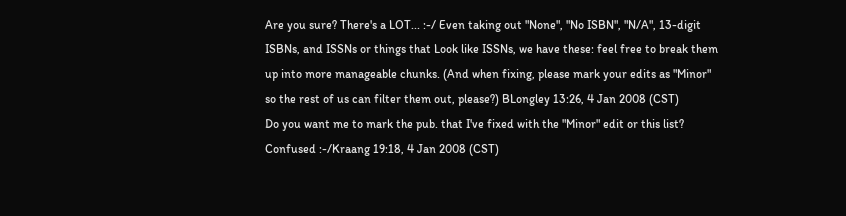Are you sure? There's a LOT... :-/ Even taking out "None", "No ISBN", "N/A", 13-digit ISBNs, and ISSNs or things that Look like ISSNs, we have these: feel free to break them up into more manageable chunks. (And when fixing, please mark your edits as "Minor" so the rest of us can filter them out, please?) BLongley 13:26, 4 Jan 2008 (CST)
Do you want me to mark the pub. that I've fixed with the "Minor" edit or this list? Confused :-/Kraang 19:18, 4 Jan 2008 (CST)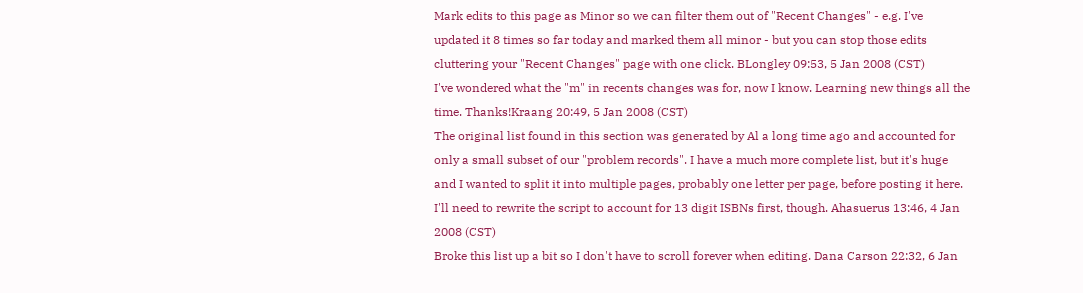Mark edits to this page as Minor so we can filter them out of "Recent Changes" - e.g. I've updated it 8 times so far today and marked them all minor - but you can stop those edits cluttering your "Recent Changes" page with one click. BLongley 09:53, 5 Jan 2008 (CST)
I've wondered what the "m" in recents changes was for, now I know. Learning new things all the time. Thanks!Kraang 20:49, 5 Jan 2008 (CST)
The original list found in this section was generated by Al a long time ago and accounted for only a small subset of our "problem records". I have a much more complete list, but it's huge and I wanted to split it into multiple pages, probably one letter per page, before posting it here. I'll need to rewrite the script to account for 13 digit ISBNs first, though. Ahasuerus 13:46, 4 Jan 2008 (CST)
Broke this list up a bit so I don't have to scroll forever when editing. Dana Carson 22:32, 6 Jan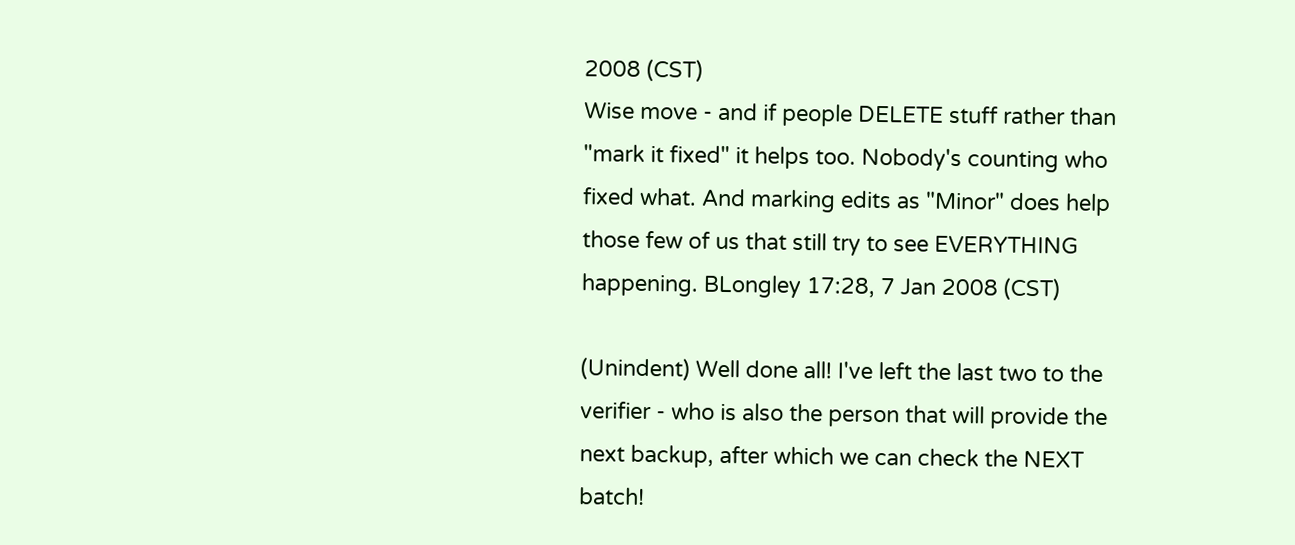2008 (CST)
Wise move - and if people DELETE stuff rather than "mark it fixed" it helps too. Nobody's counting who fixed what. And marking edits as "Minor" does help those few of us that still try to see EVERYTHING happening. BLongley 17:28, 7 Jan 2008 (CST)

(Unindent) Well done all! I've left the last two to the verifier - who is also the person that will provide the next backup, after which we can check the NEXT batch!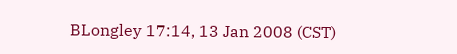BLongley 17:14, 13 Jan 2008 (CST)